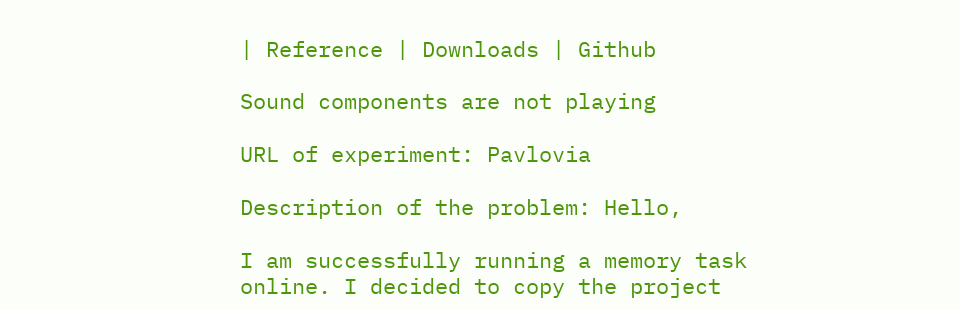| Reference | Downloads | Github

Sound components are not playing

URL of experiment: Pavlovia

Description of the problem: Hello,

I am successfully running a memory task online. I decided to copy the project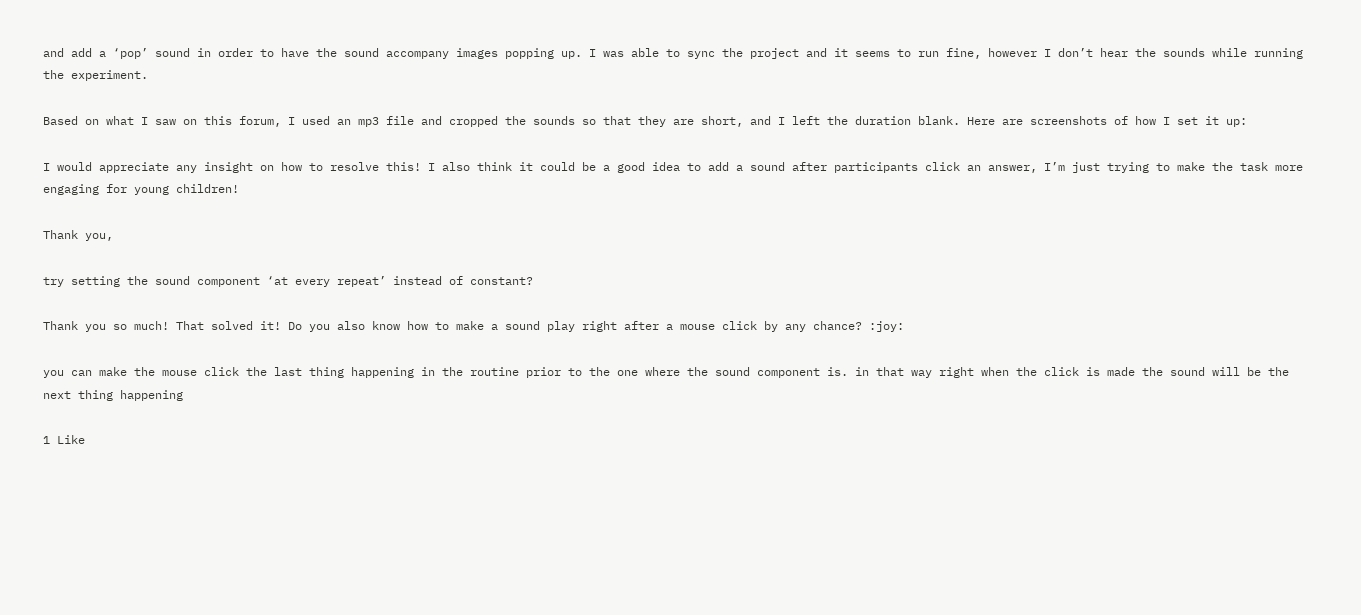and add a ‘pop’ sound in order to have the sound accompany images popping up. I was able to sync the project and it seems to run fine, however I don’t hear the sounds while running the experiment.

Based on what I saw on this forum, I used an mp3 file and cropped the sounds so that they are short, and I left the duration blank. Here are screenshots of how I set it up:

I would appreciate any insight on how to resolve this! I also think it could be a good idea to add a sound after participants click an answer, I’m just trying to make the task more engaging for young children!

Thank you,

try setting the sound component ‘at every repeat’ instead of constant?

Thank you so much! That solved it! Do you also know how to make a sound play right after a mouse click by any chance? :joy:

you can make the mouse click the last thing happening in the routine prior to the one where the sound component is. in that way right when the click is made the sound will be the next thing happening

1 Like